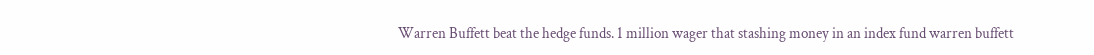Warren Buffett beat the hedge funds. 1 million wager that stashing money in an index fund warren buffett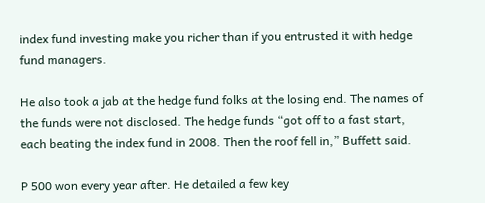index fund investing make you richer than if you entrusted it with hedge fund managers.

He also took a jab at the hedge fund folks at the losing end. The names of the funds were not disclosed. The hedge funds “got off to a fast start, each beating the index fund in 2008. Then the roof fell in,” Buffett said.

P 500 won every year after. He detailed a few key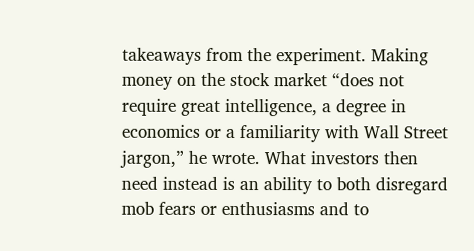takeaways from the experiment. Making money on the stock market “does not require great intelligence, a degree in economics or a familiarity with Wall Street jargon,” he wrote. What investors then need instead is an ability to both disregard mob fears or enthusiasms and to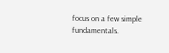focus on a few simple fundamentals.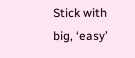Stick with big, ‘easy’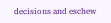decisions and eschew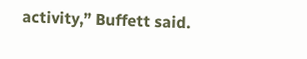activity,” Buffett said.